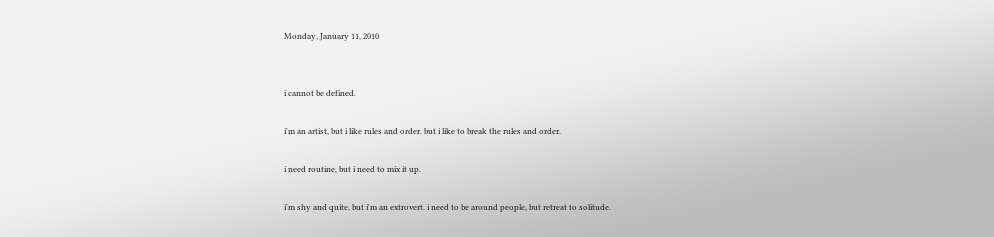Monday, January 11, 2010


i cannot be defined.

i'm an artist, but i like rules and order. but i like to break the rules and order.

i need routine, but i need to mix it up.

i'm shy and quite, but i'm an extrovert. i need to be around people, but retreat to solitude.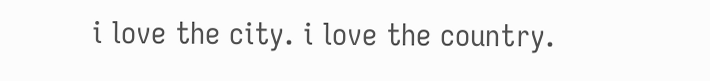i love the city. i love the country.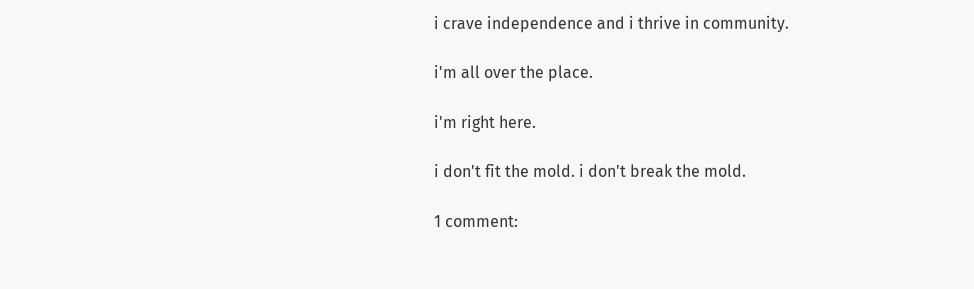i crave independence and i thrive in community.

i'm all over the place.

i'm right here.

i don't fit the mold. i don't break the mold.

1 comment: